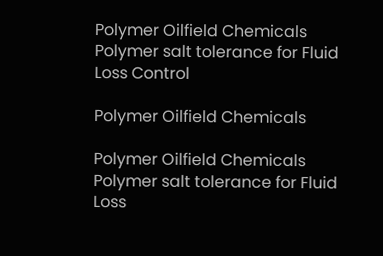Polymer Oilfield Chemicals Polymer salt tolerance for Fluid Loss Control

Polymer Oilfield Chemicals

Polymer Oilfield Chemicals Polymer salt tolerance for Fluid Loss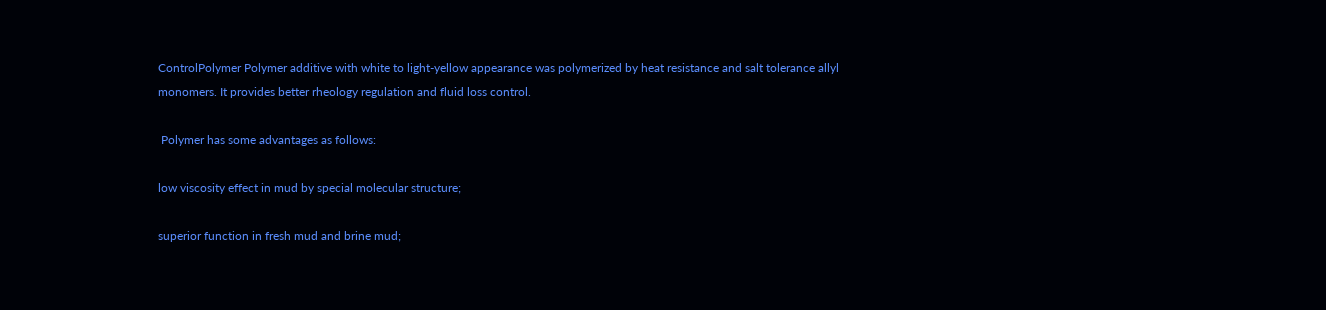ControlPolymer Polymer additive with white to light-yellow appearance was polymerized by heat resistance and salt tolerance allyl monomers. It provides better rheology regulation and fluid loss control.

 Polymer has some advantages as follows:

low viscosity effect in mud by special molecular structure;

superior function in fresh mud and brine mud;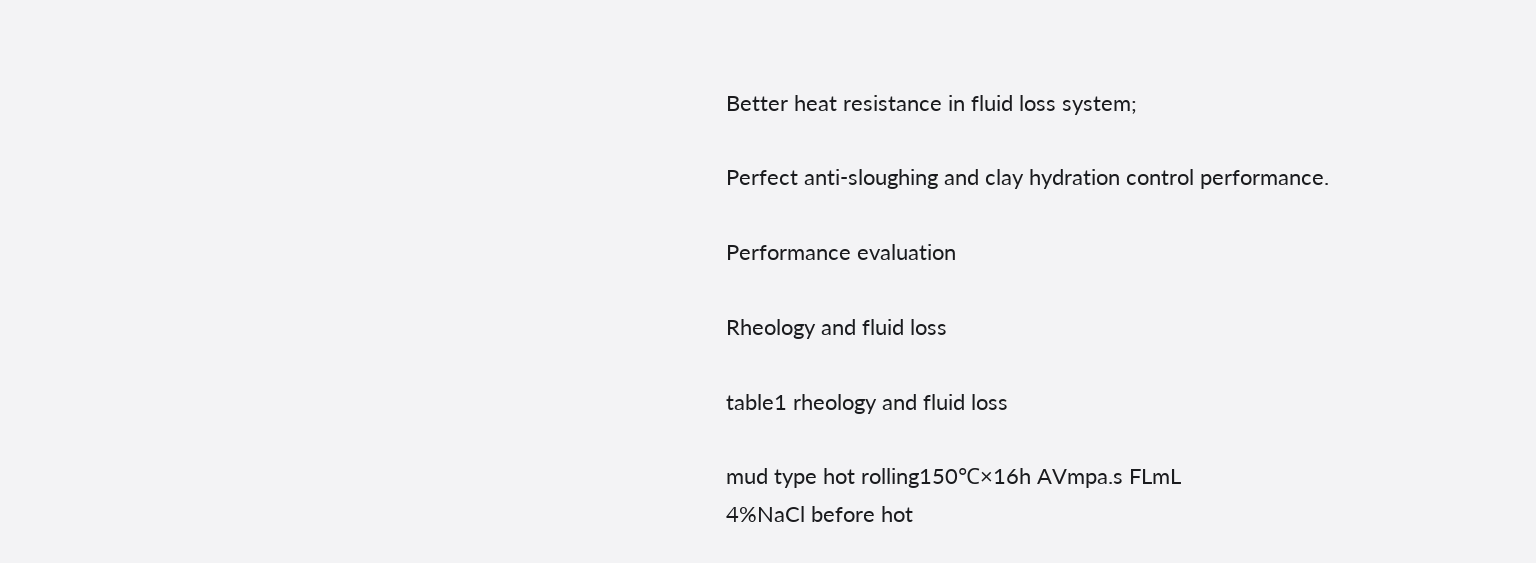Better heat resistance in fluid loss system;

Perfect anti-sloughing and clay hydration control performance.

Performance evaluation

Rheology and fluid loss

table1 rheology and fluid loss

mud type hot rolling150℃×16h AVmpa.s FLmL
4%NaCl before hot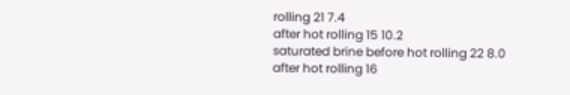rolling 21 7.4
after hot rolling 15 10.2
saturated brine before hot rolling 22 8.0
after hot rolling 16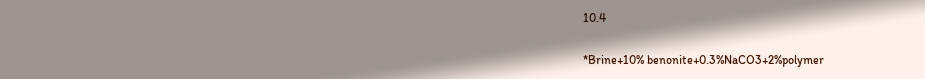10.4

*Brine+10% benonite+0.3%NaCO3+2%polymer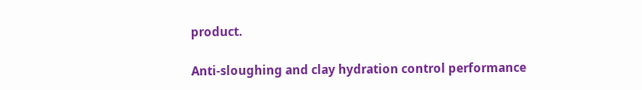product.

Anti-sloughing and clay hydration control performance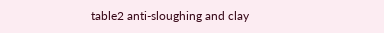table2 anti-sloughing and clay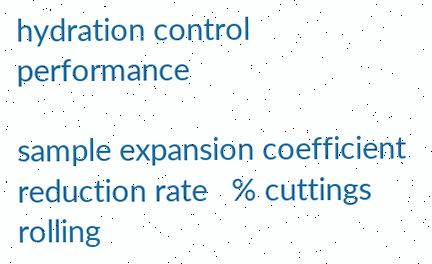hydration control performance

sample expansion coefficient reduction rate   % cuttings rolling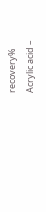recovery%
Acrylic acid –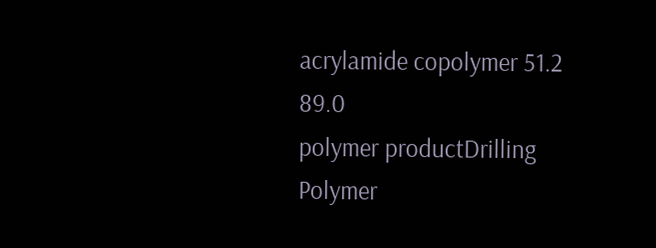acrylamide copolymer 51.2 89.0
polymer productDrilling Polymer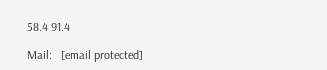58.4 91.4

Mail:   [email protected]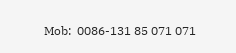Mob:  0086-131 85 071 071